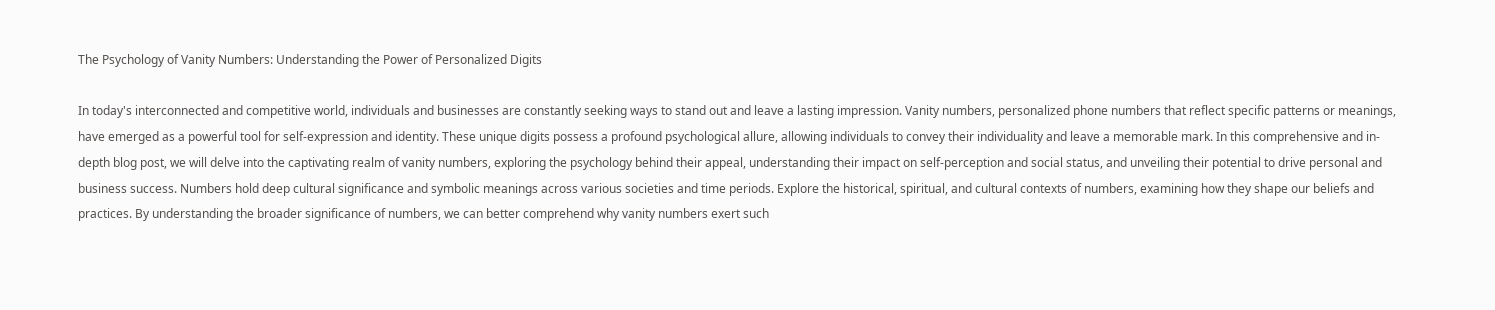The Psychology of Vanity Numbers: Understanding the Power of Personalized Digits

In today's interconnected and competitive world, individuals and businesses are constantly seeking ways to stand out and leave a lasting impression. Vanity numbers, personalized phone numbers that reflect specific patterns or meanings, have emerged as a powerful tool for self-expression and identity. These unique digits possess a profound psychological allure, allowing individuals to convey their individuality and leave a memorable mark. In this comprehensive and in-depth blog post, we will delve into the captivating realm of vanity numbers, exploring the psychology behind their appeal, understanding their impact on self-perception and social status, and unveiling their potential to drive personal and business success. Numbers hold deep cultural significance and symbolic meanings across various societies and time periods. Explore the historical, spiritual, and cultural contexts of numbers, examining how they shape our beliefs and practices. By understanding the broader significance of numbers, we can better comprehend why vanity numbers exert such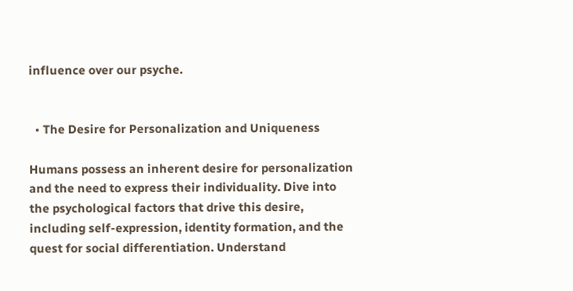influence over our psyche.


  • The Desire for Personalization and Uniqueness

Humans possess an inherent desire for personalization and the need to express their individuality. Dive into the psychological factors that drive this desire, including self-expression, identity formation, and the quest for social differentiation. Understand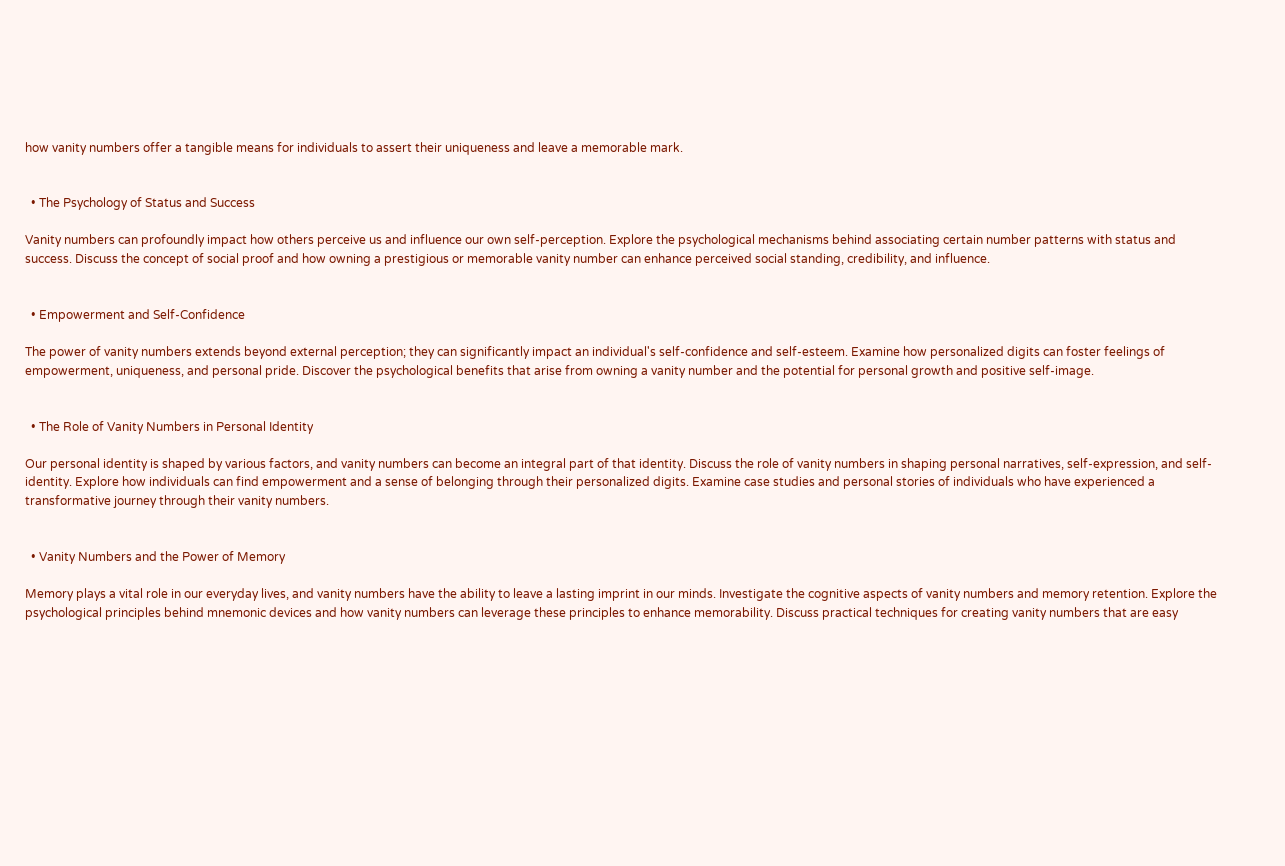how vanity numbers offer a tangible means for individuals to assert their uniqueness and leave a memorable mark.


  • The Psychology of Status and Success

Vanity numbers can profoundly impact how others perceive us and influence our own self-perception. Explore the psychological mechanisms behind associating certain number patterns with status and success. Discuss the concept of social proof and how owning a prestigious or memorable vanity number can enhance perceived social standing, credibility, and influence.


  • Empowerment and Self-Confidence

The power of vanity numbers extends beyond external perception; they can significantly impact an individual's self-confidence and self-esteem. Examine how personalized digits can foster feelings of empowerment, uniqueness, and personal pride. Discover the psychological benefits that arise from owning a vanity number and the potential for personal growth and positive self-image.


  • The Role of Vanity Numbers in Personal Identity

Our personal identity is shaped by various factors, and vanity numbers can become an integral part of that identity. Discuss the role of vanity numbers in shaping personal narratives, self-expression, and self-identity. Explore how individuals can find empowerment and a sense of belonging through their personalized digits. Examine case studies and personal stories of individuals who have experienced a transformative journey through their vanity numbers.


  • Vanity Numbers and the Power of Memory

Memory plays a vital role in our everyday lives, and vanity numbers have the ability to leave a lasting imprint in our minds. Investigate the cognitive aspects of vanity numbers and memory retention. Explore the psychological principles behind mnemonic devices and how vanity numbers can leverage these principles to enhance memorability. Discuss practical techniques for creating vanity numbers that are easy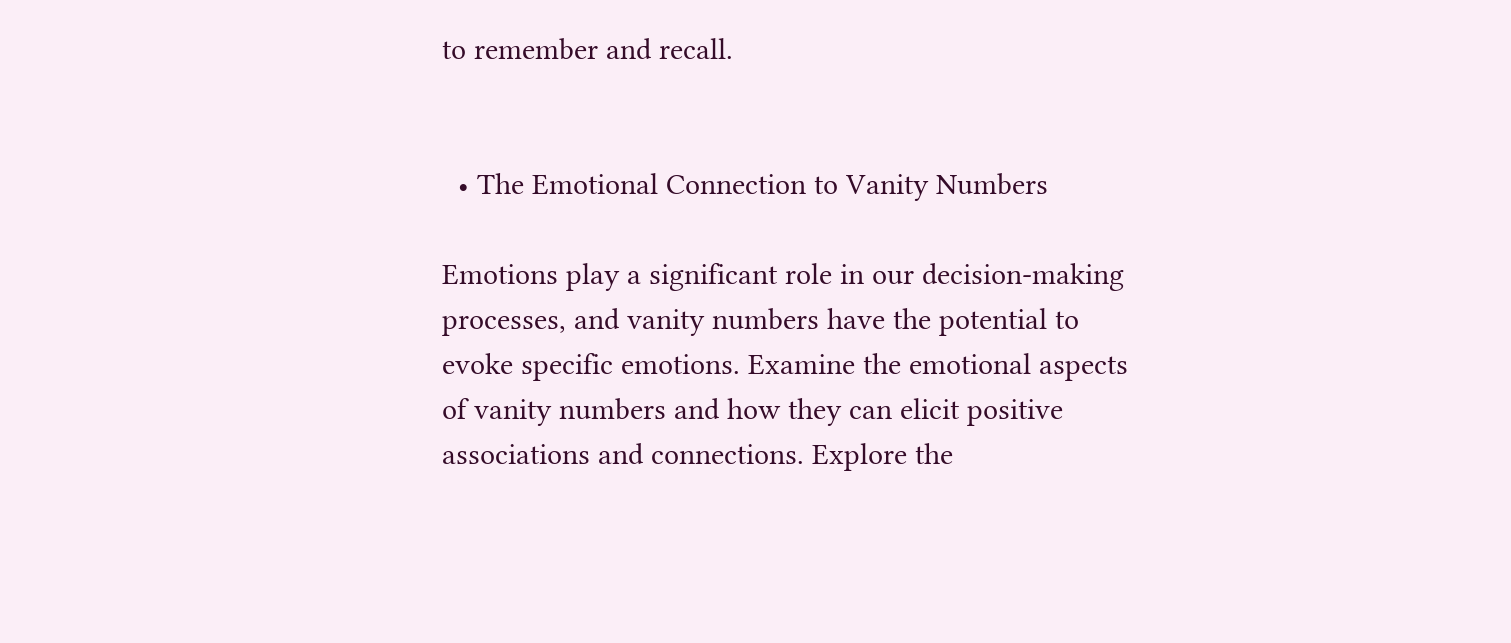to remember and recall.


  • The Emotional Connection to Vanity Numbers

Emotions play a significant role in our decision-making processes, and vanity numbers have the potential to evoke specific emotions. Examine the emotional aspects of vanity numbers and how they can elicit positive associations and connections. Explore the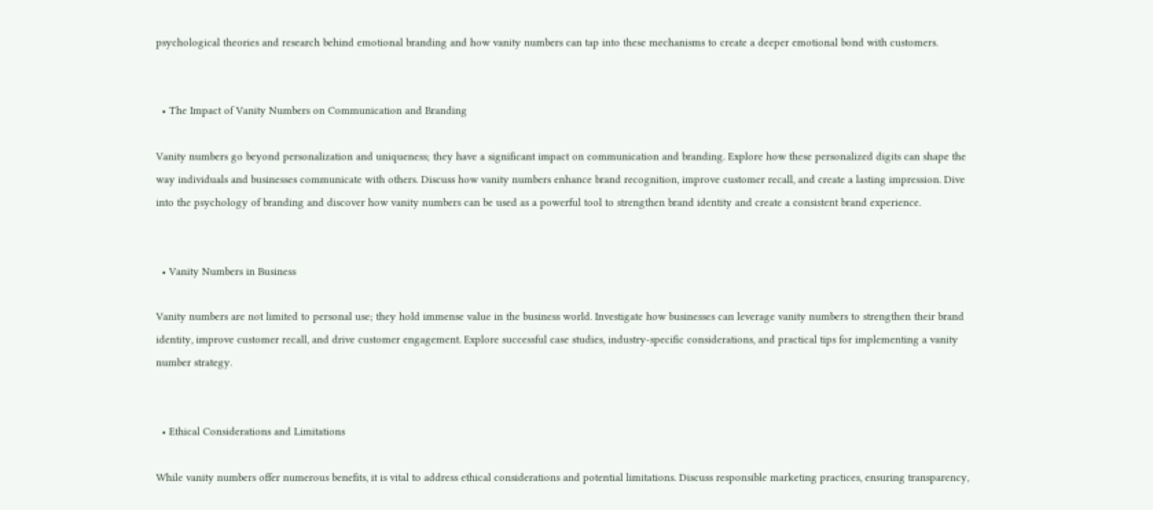psychological theories and research behind emotional branding and how vanity numbers can tap into these mechanisms to create a deeper emotional bond with customers.


  • The Impact of Vanity Numbers on Communication and Branding

Vanity numbers go beyond personalization and uniqueness; they have a significant impact on communication and branding. Explore how these personalized digits can shape the way individuals and businesses communicate with others. Discuss how vanity numbers enhance brand recognition, improve customer recall, and create a lasting impression. Dive into the psychology of branding and discover how vanity numbers can be used as a powerful tool to strengthen brand identity and create a consistent brand experience.


  • Vanity Numbers in Business

Vanity numbers are not limited to personal use; they hold immense value in the business world. Investigate how businesses can leverage vanity numbers to strengthen their brand identity, improve customer recall, and drive customer engagement. Explore successful case studies, industry-specific considerations, and practical tips for implementing a vanity number strategy.


  • Ethical Considerations and Limitations

While vanity numbers offer numerous benefits, it is vital to address ethical considerations and potential limitations. Discuss responsible marketing practices, ensuring transparency,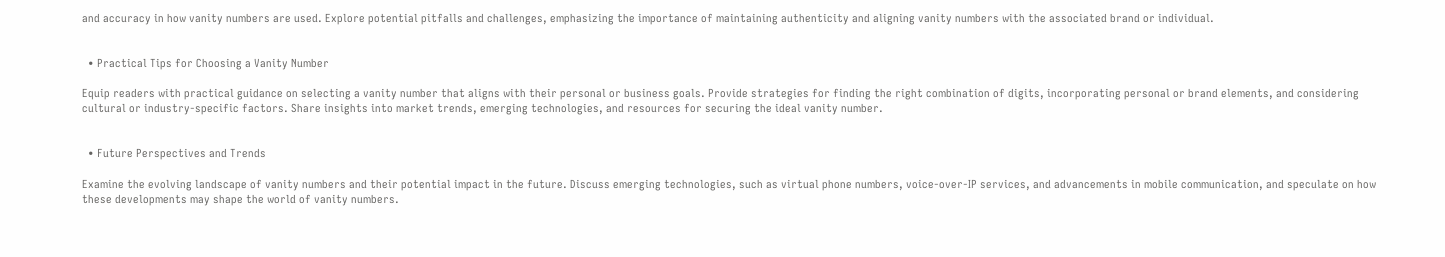and accuracy in how vanity numbers are used. Explore potential pitfalls and challenges, emphasizing the importance of maintaining authenticity and aligning vanity numbers with the associated brand or individual.


  • Practical Tips for Choosing a Vanity Number

Equip readers with practical guidance on selecting a vanity number that aligns with their personal or business goals. Provide strategies for finding the right combination of digits, incorporating personal or brand elements, and considering cultural or industry-specific factors. Share insights into market trends, emerging technologies, and resources for securing the ideal vanity number.


  • Future Perspectives and Trends

Examine the evolving landscape of vanity numbers and their potential impact in the future. Discuss emerging technologies, such as virtual phone numbers, voice-over-IP services, and advancements in mobile communication, and speculate on how these developments may shape the world of vanity numbers.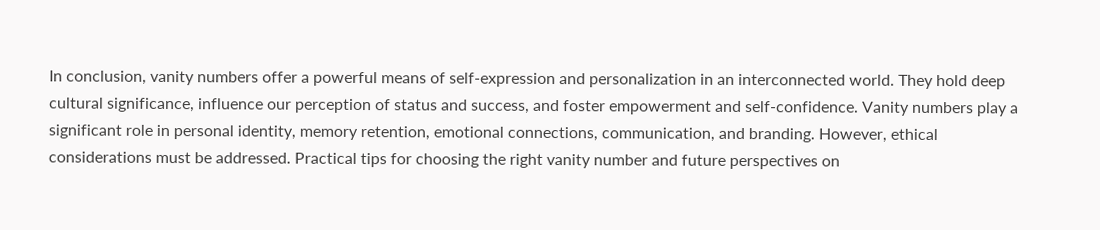In conclusion, vanity numbers offer a powerful means of self-expression and personalization in an interconnected world. They hold deep cultural significance, influence our perception of status and success, and foster empowerment and self-confidence. Vanity numbers play a significant role in personal identity, memory retention, emotional connections, communication, and branding. However, ethical considerations must be addressed. Practical tips for choosing the right vanity number and future perspectives on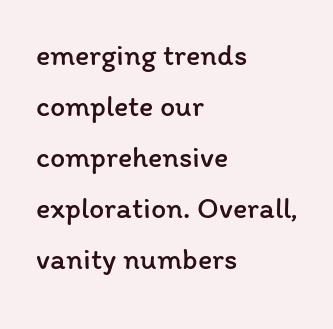emerging trends complete our comprehensive exploration. Overall, vanity numbers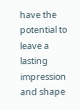have the potential to leave a lasting impression and shape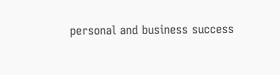personal and business success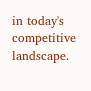in today's competitive landscape.